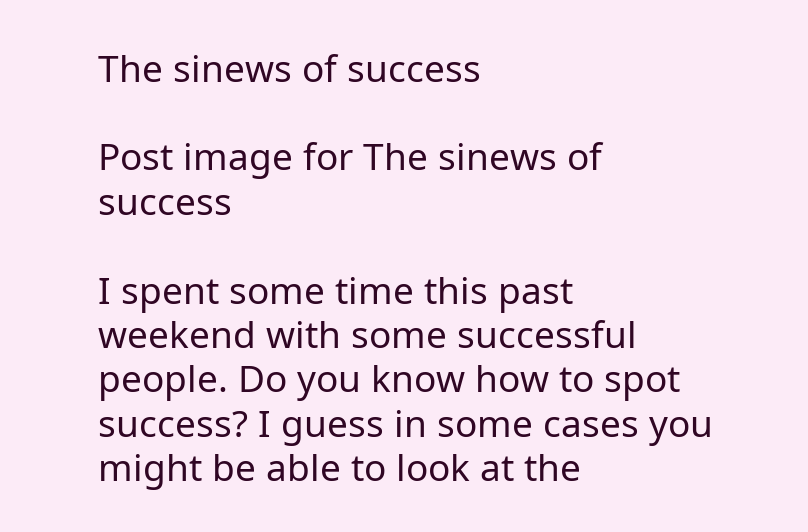The sinews of success

Post image for The sinews of success

I spent some time this past weekend with some successful people. Do you know how to spot success? I guess in some cases you might be able to look at the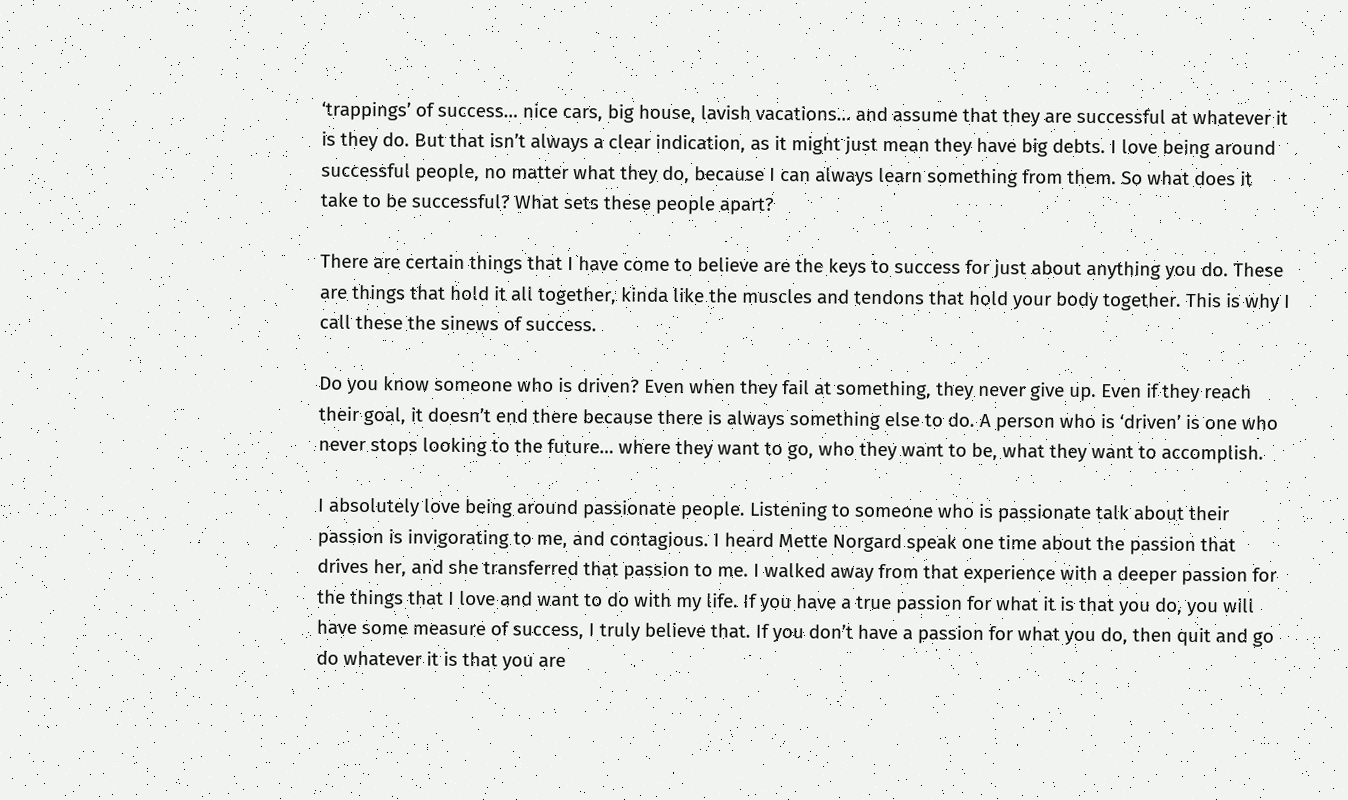‘trappings’ of success… nice cars, big house, lavish vacations… and assume that they are successful at whatever it is they do. But that isn’t always a clear indication, as it might just mean they have big debts. I love being around successful people, no matter what they do, because I can always learn something from them. So what does it take to be successful? What sets these people apart?

There are certain things that I have come to believe are the keys to success for just about anything you do. These are things that hold it all together, kinda like the muscles and tendons that hold your body together. This is why I call these the sinews of success.

Do you know someone who is driven? Even when they fail at something, they never give up. Even if they reach their goal, it doesn’t end there because there is always something else to do. A person who is ‘driven’ is one who never stops looking to the future… where they want to go, who they want to be, what they want to accomplish.

I absolutely love being around passionate people. Listening to someone who is passionate talk about their passion is invigorating to me, and contagious. I heard Mette Norgard speak one time about the passion that drives her, and she transferred that passion to me. I walked away from that experience with a deeper passion for the things that I love and want to do with my life. If you have a true passion for what it is that you do, you will have some measure of success, I truly believe that. If you don’t have a passion for what you do, then quit and go do whatever it is that you are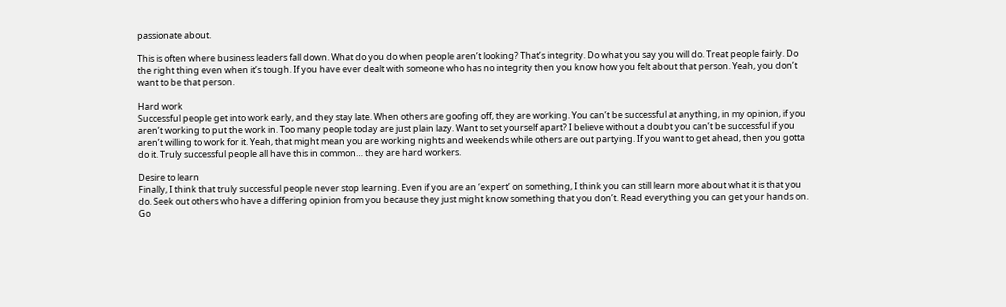passionate about.

This is often where business leaders fall down. What do you do when people aren’t looking? That’s integrity. Do what you say you will do. Treat people fairly. Do the right thing even when it’s tough. If you have ever dealt with someone who has no integrity then you know how you felt about that person. Yeah, you don’t want to be that person.

Hard work
Successful people get into work early, and they stay late. When others are goofing off, they are working. You can’t be successful at anything, in my opinion, if you aren’t working to put the work in. Too many people today are just plain lazy. Want to set yourself apart? I believe without a doubt you can’t be successful if you aren’t willing to work for it. Yeah, that might mean you are working nights and weekends while others are out partying. If you want to get ahead, then you gotta do it. Truly successful people all have this in common… they are hard workers.

Desire to learn
Finally, I think that truly successful people never stop learning. Even if you are an ‘expert’ on something, I think you can still learn more about what it is that you do. Seek out others who have a differing opinion from you because they just might know something that you don’t. Read everything you can get your hands on. Go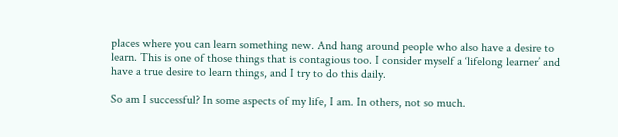places where you can learn something new. And hang around people who also have a desire to learn. This is one of those things that is contagious too. I consider myself a ‘lifelong learner’ and have a true desire to learn things, and I try to do this daily.

So am I successful? In some aspects of my life, I am. In others, not so much.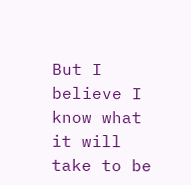But I believe I know what it will take to be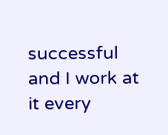successful and I work at it every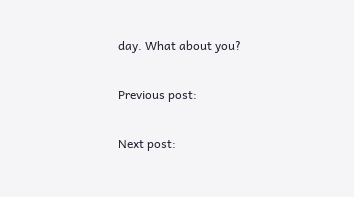day. What about you?

Previous post:

Next post: